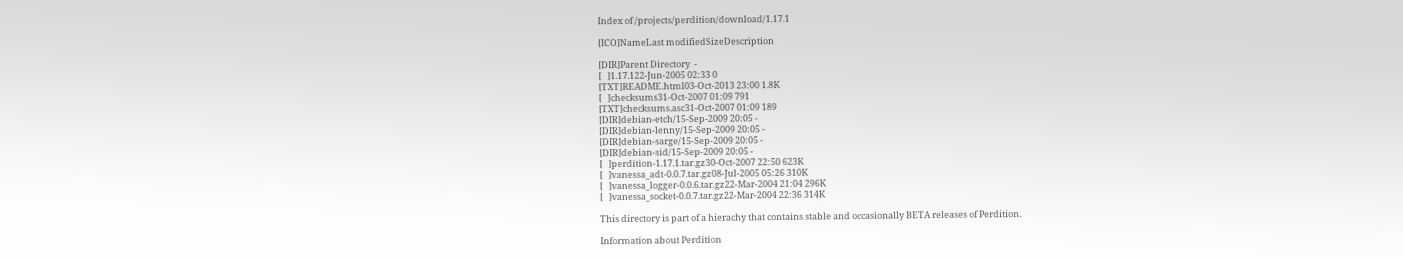Index of /projects/perdition/download/1.17.1

[ICO]NameLast modifiedSizeDescription

[DIR]Parent Directory  -
[   ]1.17.122-Jun-2005 02:33 0
[TXT]README.html03-Oct-2013 23:00 1.8K
[   ]checksums31-Oct-2007 01:09 791
[TXT]checksums.asc31-Oct-2007 01:09 189
[DIR]debian-etch/15-Sep-2009 20:05 -
[DIR]debian-lenny/15-Sep-2009 20:05 -
[DIR]debian-sarge/15-Sep-2009 20:05 -
[DIR]debian-sid/15-Sep-2009 20:05 -
[   ]perdition-1.17.1.tar.gz30-Oct-2007 22:50 623K
[   ]vanessa_adt-0.0.7.tar.gz08-Jul-2005 05:26 310K
[   ]vanessa_logger-0.0.6.tar.gz22-Mar-2004 21:04 296K
[   ]vanessa_socket-0.0.7.tar.gz22-Mar-2004 22:36 314K

This directory is part of a hierachy that contains stable and occasionally BETA releases of Perdition.

Information about Perdition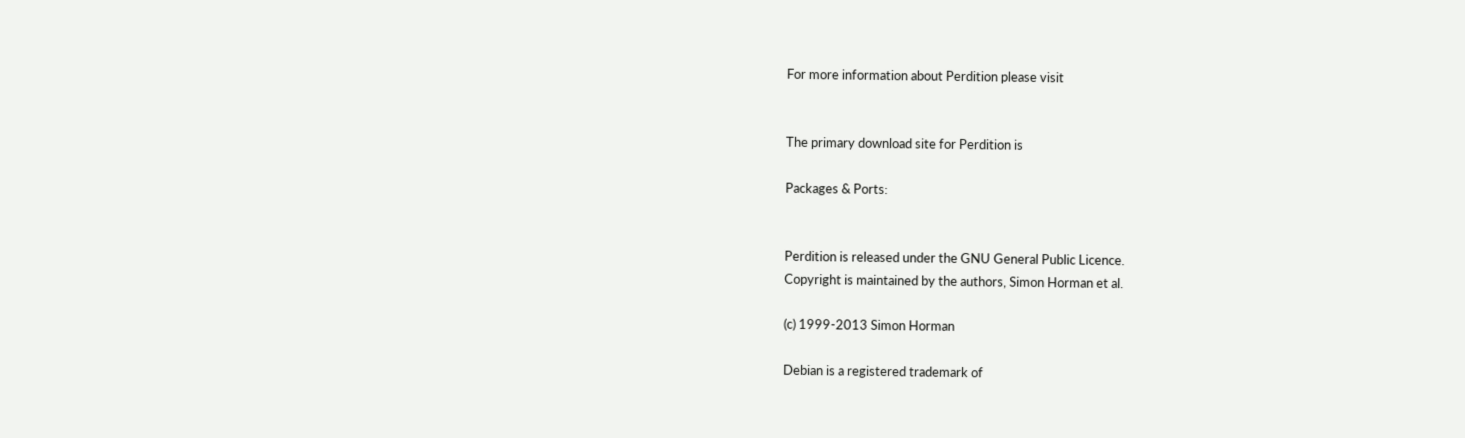For more information about Perdition please visit


The primary download site for Perdition is

Packages & Ports:


Perdition is released under the GNU General Public Licence.
Copyright is maintained by the authors, Simon Horman et al.

(c) 1999-2013 Simon Horman

Debian is a registered trademark of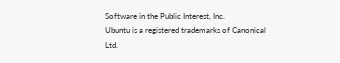Software in the Public Interest, Inc.
Ubuntu is a registered trademarks of Canonical Ltd.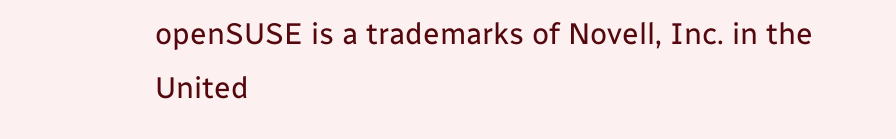openSUSE is a trademarks of Novell, Inc. in the United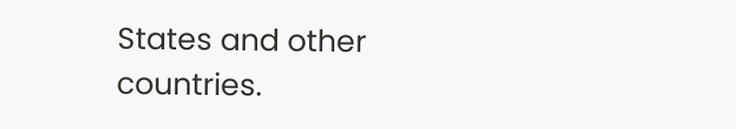States and other countries.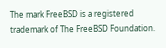The mark FreeBSD is a registered trademark of The FreeBSD Foundation.